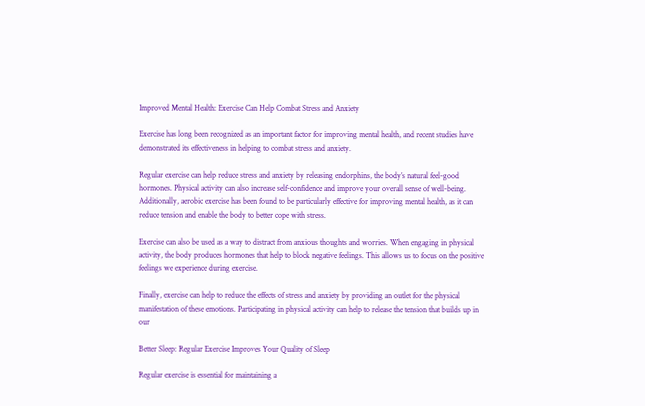Improved Mental Health: Exercise Can Help Combat Stress and Anxiety

Exercise has long been recognized as an important factor for improving mental health, and recent studies have demonstrated its effectiveness in helping to combat stress and anxiety.

Regular exercise can help reduce stress and anxiety by releasing endorphins, the body’s natural feel-good hormones. Physical activity can also increase self-confidence and improve your overall sense of well-being. Additionally, aerobic exercise has been found to be particularly effective for improving mental health, as it can reduce tension and enable the body to better cope with stress.

Exercise can also be used as a way to distract from anxious thoughts and worries. When engaging in physical activity, the body produces hormones that help to block negative feelings. This allows us to focus on the positive feelings we experience during exercise.

Finally, exercise can help to reduce the effects of stress and anxiety by providing an outlet for the physical manifestation of these emotions. Participating in physical activity can help to release the tension that builds up in our

Better Sleep: Regular Exercise Improves Your Quality of Sleep

Regular exercise is essential for maintaining a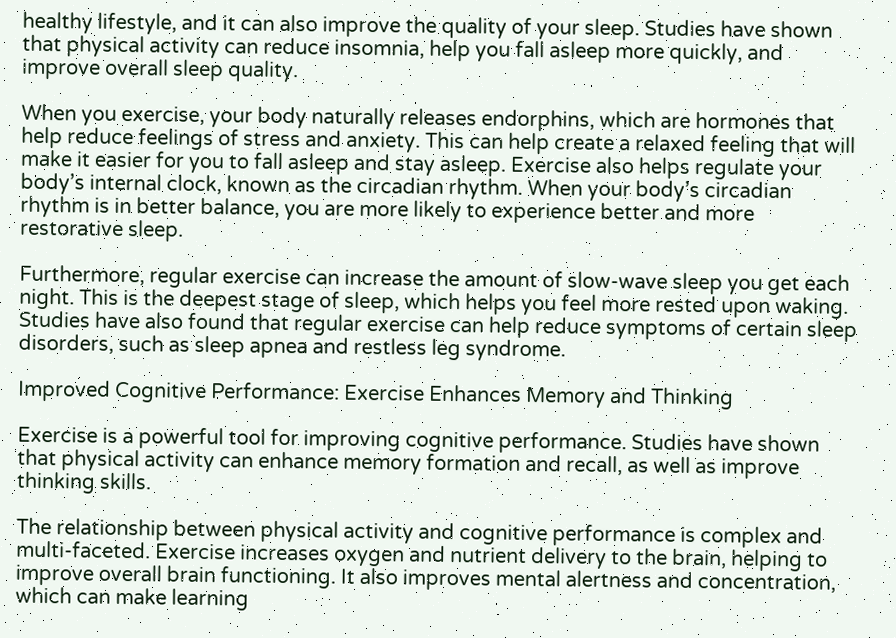healthy lifestyle, and it can also improve the quality of your sleep. Studies have shown that physical activity can reduce insomnia, help you fall asleep more quickly, and improve overall sleep quality.

When you exercise, your body naturally releases endorphins, which are hormones that help reduce feelings of stress and anxiety. This can help create a relaxed feeling that will make it easier for you to fall asleep and stay asleep. Exercise also helps regulate your body’s internal clock, known as the circadian rhythm. When your body’s circadian rhythm is in better balance, you are more likely to experience better and more restorative sleep.

Furthermore, regular exercise can increase the amount of slow-wave sleep you get each night. This is the deepest stage of sleep, which helps you feel more rested upon waking. Studies have also found that regular exercise can help reduce symptoms of certain sleep disorders, such as sleep apnea and restless leg syndrome.

Improved Cognitive Performance: Exercise Enhances Memory and Thinking

Exercise is a powerful tool for improving cognitive performance. Studies have shown that physical activity can enhance memory formation and recall, as well as improve thinking skills.

The relationship between physical activity and cognitive performance is complex and multi-faceted. Exercise increases oxygen and nutrient delivery to the brain, helping to improve overall brain functioning. It also improves mental alertness and concentration, which can make learning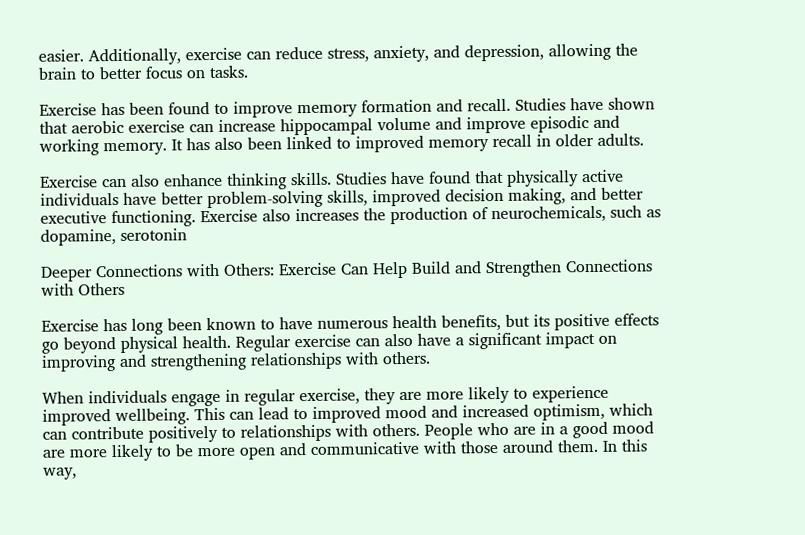easier. Additionally, exercise can reduce stress, anxiety, and depression, allowing the brain to better focus on tasks.

Exercise has been found to improve memory formation and recall. Studies have shown that aerobic exercise can increase hippocampal volume and improve episodic and working memory. It has also been linked to improved memory recall in older adults.

Exercise can also enhance thinking skills. Studies have found that physically active individuals have better problem-solving skills, improved decision making, and better executive functioning. Exercise also increases the production of neurochemicals, such as dopamine, serotonin

Deeper Connections with Others: Exercise Can Help Build and Strengthen Connections with Others

Exercise has long been known to have numerous health benefits, but its positive effects go beyond physical health. Regular exercise can also have a significant impact on improving and strengthening relationships with others.

When individuals engage in regular exercise, they are more likely to experience improved wellbeing. This can lead to improved mood and increased optimism, which can contribute positively to relationships with others. People who are in a good mood are more likely to be more open and communicative with those around them. In this way,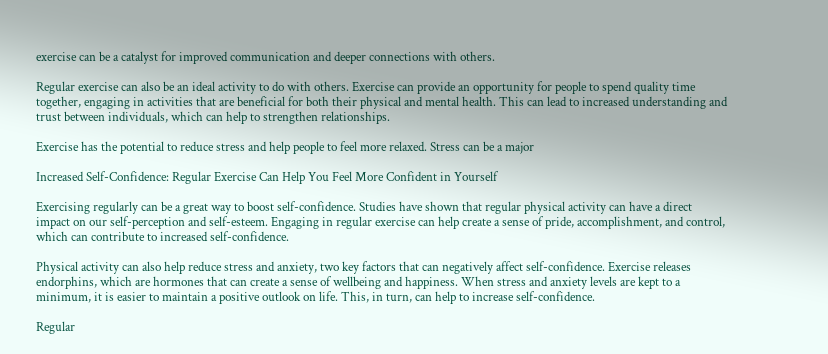exercise can be a catalyst for improved communication and deeper connections with others.

Regular exercise can also be an ideal activity to do with others. Exercise can provide an opportunity for people to spend quality time together, engaging in activities that are beneficial for both their physical and mental health. This can lead to increased understanding and trust between individuals, which can help to strengthen relationships.

Exercise has the potential to reduce stress and help people to feel more relaxed. Stress can be a major

Increased Self-Confidence: Regular Exercise Can Help You Feel More Confident in Yourself

Exercising regularly can be a great way to boost self-confidence. Studies have shown that regular physical activity can have a direct impact on our self-perception and self-esteem. Engaging in regular exercise can help create a sense of pride, accomplishment, and control, which can contribute to increased self-confidence.

Physical activity can also help reduce stress and anxiety, two key factors that can negatively affect self-confidence. Exercise releases endorphins, which are hormones that can create a sense of wellbeing and happiness. When stress and anxiety levels are kept to a minimum, it is easier to maintain a positive outlook on life. This, in turn, can help to increase self-confidence.

Regular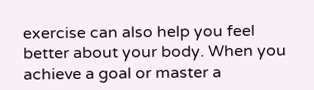exercise can also help you feel better about your body. When you achieve a goal or master a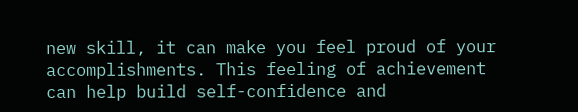new skill, it can make you feel proud of your accomplishments. This feeling of achievement can help build self-confidence and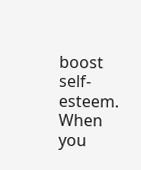boost self-esteem. When you